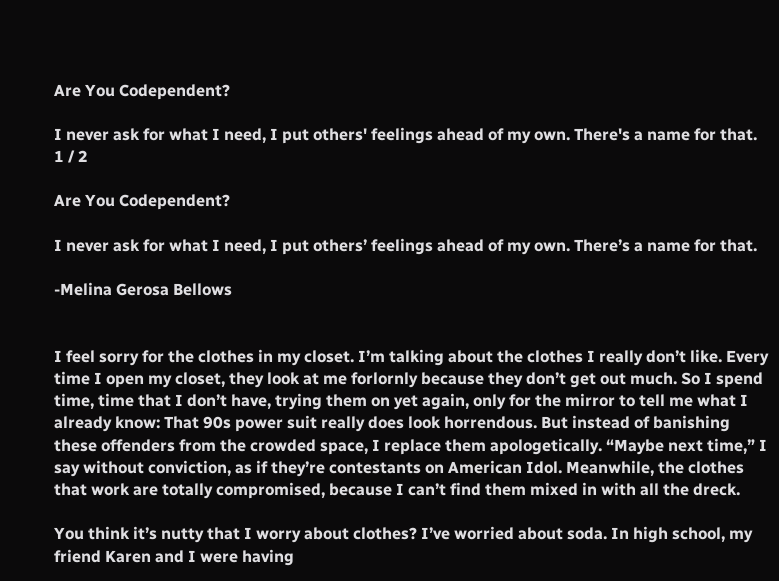Are You Codependent?

I never ask for what I need, I put others' feelings ahead of my own. There's a name for that.
1 / 2

Are You Codependent?

I never ask for what I need, I put others’ feelings ahead of my own. There’s a name for that.

-Melina Gerosa Bellows


I feel sorry for the clothes in my closet. I’m talking about the clothes I really don’t like. Every time I open my closet, they look at me forlornly because they don’t get out much. So I spend time, time that I don’t have, trying them on yet again, only for the mirror to tell me what I already know: That 90s power suit really does look horrendous. But instead of banishing these offenders from the crowded space, I replace them apologetically. “Maybe next time,” I say without conviction, as if they’re contestants on American Idol. Meanwhile, the clothes that work are totally compromised, because I can’t find them mixed in with all the dreck.

You think it’s nutty that I worry about clothes? I’ve worried about soda. In high school, my friend Karen and I were having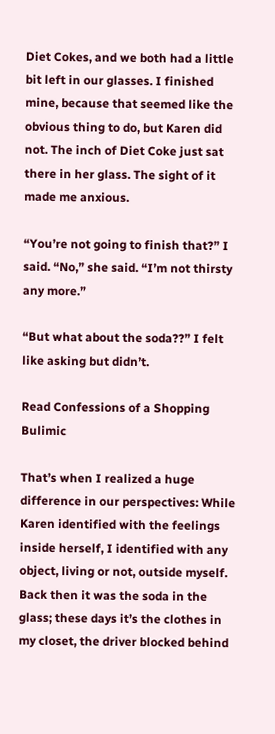Diet Cokes, and we both had a little bit left in our glasses. I finished mine, because that seemed like the obvious thing to do, but Karen did not. The inch of Diet Coke just sat there in her glass. The sight of it made me anxious.

“You’re not going to finish that?” I said. “No,” she said. “I’m not thirsty any more.”

“But what about the soda??” I felt like asking but didn’t.

Read Confessions of a Shopping Bulimic

That’s when I realized a huge difference in our perspectives: While Karen identified with the feelings inside herself, I identified with any object, living or not, outside myself. Back then it was the soda in the glass; these days it’s the clothes in my closet, the driver blocked behind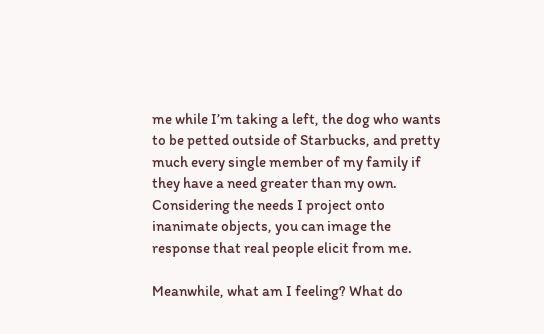me while I’m taking a left, the dog who wants to be petted outside of Starbucks, and pretty much every single member of my family if they have a need greater than my own. Considering the needs I project onto inanimate objects, you can image the response that real people elicit from me.

Meanwhile, what am I feeling? What do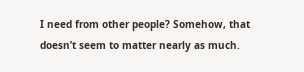I need from other people? Somehow, that doesn’t seem to matter nearly as much.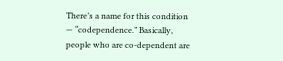There’s a name for this condition — “codependence.” Basically, people who are co-dependent are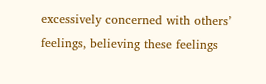excessively concerned with others’ feelings, believing these feelings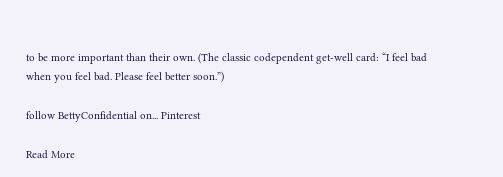to be more important than their own. (The classic codependent get-well card: “I feel bad when you feel bad. Please feel better soon.”)

follow BettyConfidential on... Pinterest

Read More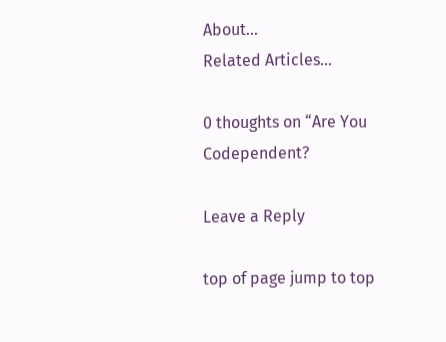About...
Related Articles...

0 thoughts on “Are You Codependent?

Leave a Reply

top of page jump to top